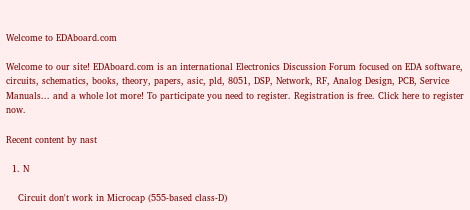Welcome to EDAboard.com

Welcome to our site! EDAboard.com is an international Electronics Discussion Forum focused on EDA software, circuits, schematics, books, theory, papers, asic, pld, 8051, DSP, Network, RF, Analog Design, PCB, Service Manuals... and a whole lot more! To participate you need to register. Registration is free. Click here to register now.

Recent content by nast

  1. N

    Circuit don't work in Microcap (555-based class-D)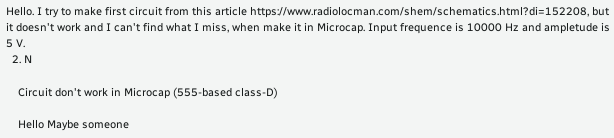Hello. I try to make first circuit from this article https://www.radiolocman.com/shem/schematics.html?di=152208, but it doesn't work and I can't find what I miss, when make it in Microcap. Input frequence is 10000 Hz and ampletude is 5 V.
  2. N

    Circuit don't work in Microcap (555-based class-D)

    Hello Maybe someone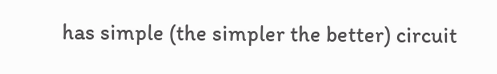has simple (the simpler the better) circuit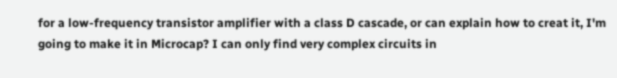for a low-frequency transistor amplifier with a class D cascade, or can explain how to creat it, I'm going to make it in Microcap? I can only find very complex circuits in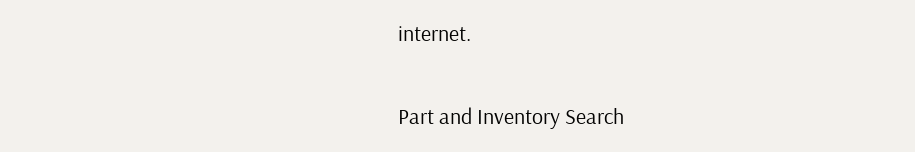internet.

Part and Inventory Search